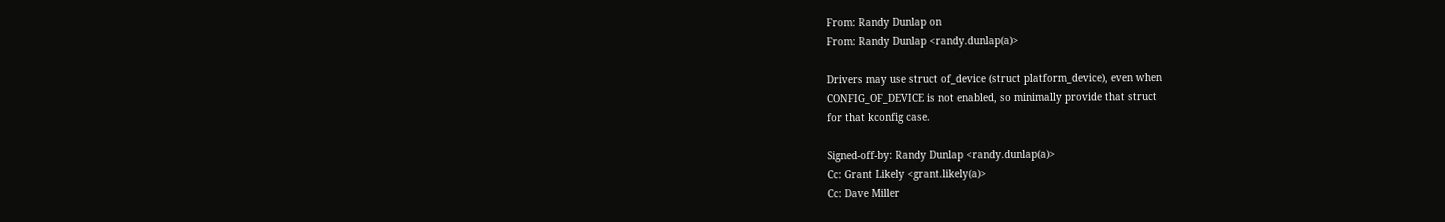From: Randy Dunlap on
From: Randy Dunlap <randy.dunlap(a)>

Drivers may use struct of_device (struct platform_device), even when
CONFIG_OF_DEVICE is not enabled, so minimally provide that struct
for that kconfig case.

Signed-off-by: Randy Dunlap <randy.dunlap(a)>
Cc: Grant Likely <grant.likely(a)>
Cc: Dave Miller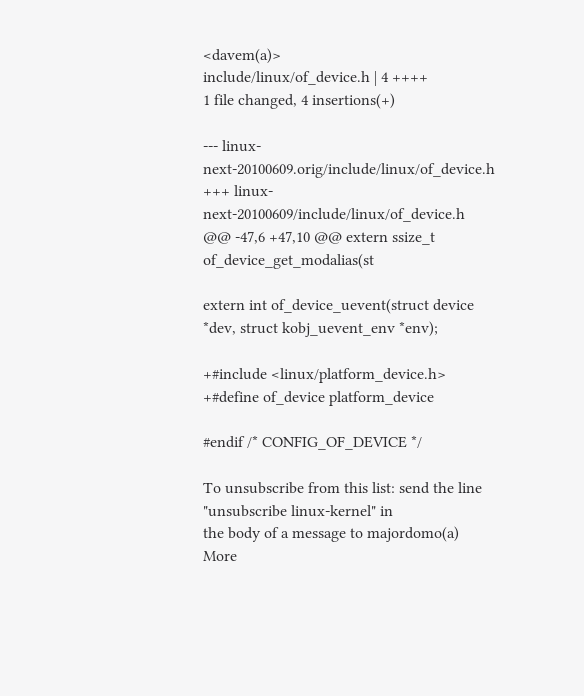<davem(a)>
include/linux/of_device.h | 4 ++++
1 file changed, 4 insertions(+)

--- linux-next-20100609.orig/include/linux/of_device.h
+++ linux-next-20100609/include/linux/of_device.h
@@ -47,6 +47,10 @@ extern ssize_t of_device_get_modalias(st

extern int of_device_uevent(struct device *dev, struct kobj_uevent_env *env);

+#include <linux/platform_device.h>
+#define of_device platform_device

#endif /* CONFIG_OF_DEVICE */

To unsubscribe from this list: send the line "unsubscribe linux-kernel" in
the body of a message to majordomo(a)
More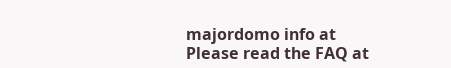majordomo info at
Please read the FAQ at